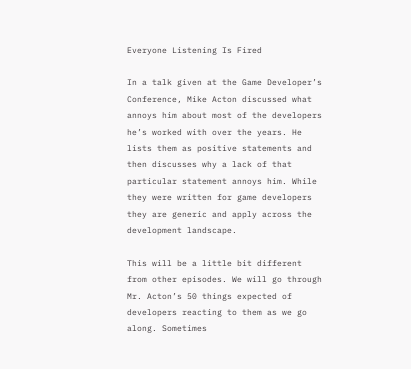Everyone Listening Is Fired

In a talk given at the Game Developer’s Conference, Mike Acton discussed what annoys him about most of the developers he’s worked with over the years. He lists them as positive statements and then discusses why a lack of that particular statement annoys him. While they were written for game developers they are generic and apply across the development landscape.

This will be a little bit different from other episodes. We will go through Mr. Acton’s 50 things expected of developers reacting to them as we go along. Sometimes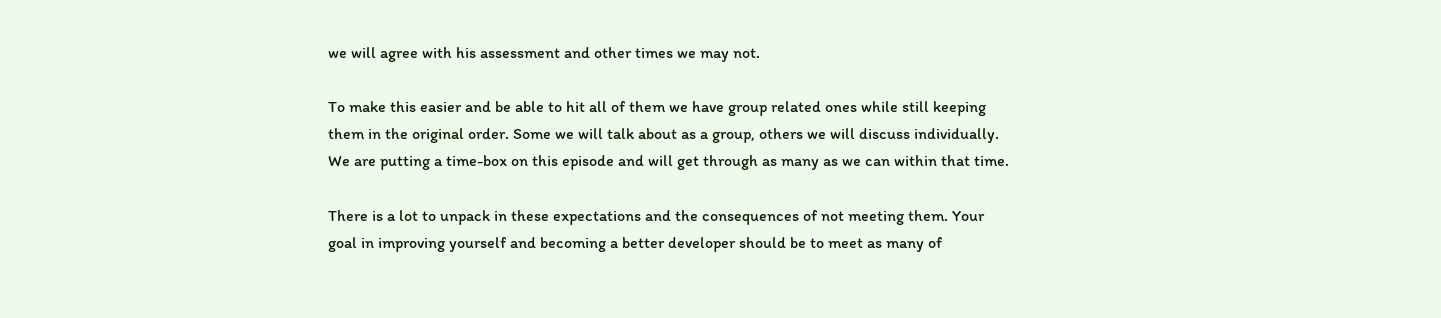we will agree with his assessment and other times we may not.

To make this easier and be able to hit all of them we have group related ones while still keeping them in the original order. Some we will talk about as a group, others we will discuss individually. We are putting a time-box on this episode and will get through as many as we can within that time.

There is a lot to unpack in these expectations and the consequences of not meeting them. Your goal in improving yourself and becoming a better developer should be to meet as many of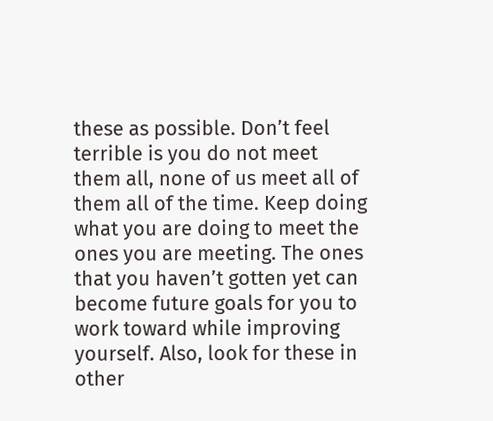these as possible. Don’t feel terrible is you do not meet them all, none of us meet all of them all of the time. Keep doing what you are doing to meet the ones you are meeting. The ones that you haven’t gotten yet can become future goals for you to work toward while improving yourself. Also, look for these in other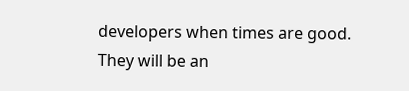developers when times are good. They will be an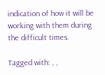indication of how it will be working with them during the difficult times.

Tagged with: , ,